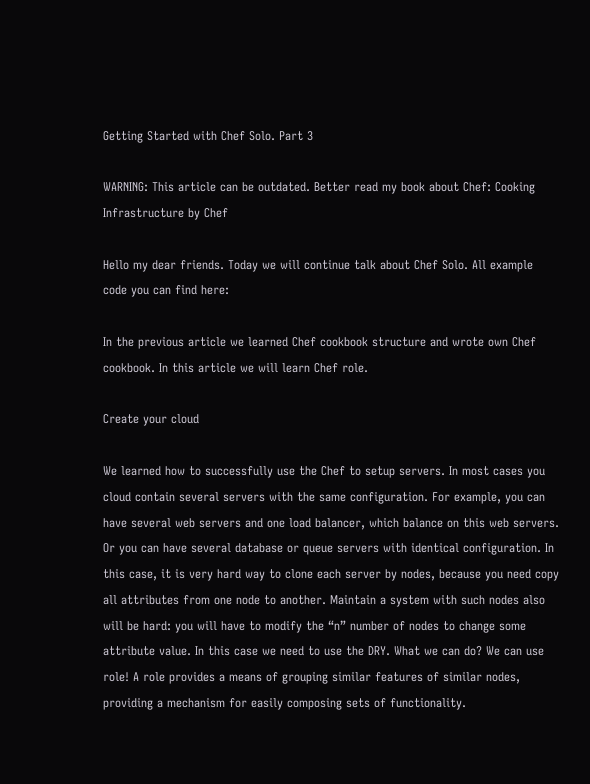Getting Started with Chef Solo. Part 3

WARNING: This article can be outdated. Better read my book about Chef: Cooking Infrastructure by Chef

Hello my dear friends. Today we will continue talk about Chef Solo. All example code you can find here:

In the previous article we learned Chef cookbook structure and wrote own Chef cookbook. In this article we will learn Chef role.

Create your cloud

We learned how to successfully use the Chef to setup servers. In most cases you cloud contain several servers with the same configuration. For example, you can have several web servers and one load balancer, which balance on this web servers. Or you can have several database or queue servers with identical configuration. In this case, it is very hard way to clone each server by nodes, because you need copy all attributes from one node to another. Maintain a system with such nodes also will be hard: you will have to modify the “n” number of nodes to change some attribute value. In this case we need to use the DRY. What we can do? We can use role! A role provides a means of grouping similar features of similar nodes, providing a mechanism for easily composing sets of functionality.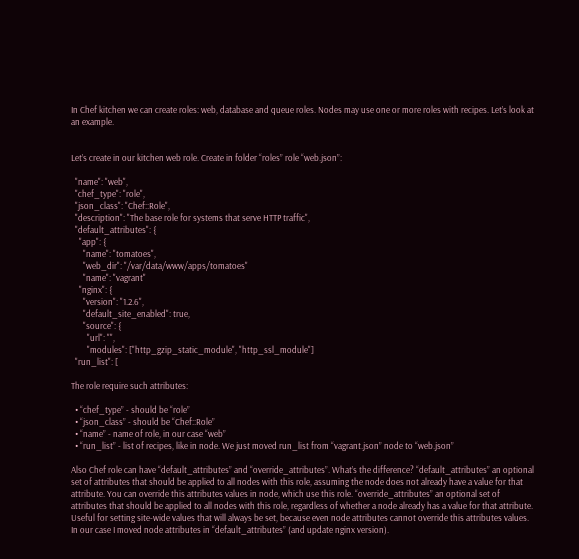In Chef kitchen we can create roles: web, database and queue roles. Nodes may use one or more roles with recipes. Let’s look at an example.


Let’s create in our kitchen web role. Create in folder “roles” role “web.json”:

  "name": "web",
  "chef_type": "role",
  "json_class": "Chef::Role",
  "description": "The base role for systems that serve HTTP traffic",
  "default_attributes": {
    "app": {
      "name": "tomatoes",
      "web_dir": "/var/data/www/apps/tomatoes"
      "name": "vagrant"
    "nginx": {
      "version": "1.2.6",
      "default_site_enabled": true,
      "source": {
        "url": "",
        "modules": ["http_gzip_static_module", "http_ssl_module"]
  "run_list": [

The role require such attributes:

  • “chef_type” - should be “role”
  • “json_class” - should be “Chef::Role”
  • “name” - name of role, in our case “web”
  • “run_list” - list of recipes, like in node. We just moved run_list from “vagrant.json” node to “web.json”

Also Chef role can have “default_attributes” and “override_attributes”. What’s the difference? “default_attributes” an optional set of attributes that should be applied to all nodes with this role, assuming the node does not already have a value for that attribute. You can override this attributes values in node, which use this role. “override_attributes” an optional set of attributes that should be applied to all nodes with this role, regardless of whether a node already has a value for that attribute. Useful for setting site-wide values that will always be set, because even node attributes cannot override this attributes values. In our case I moved node attributes in “default_attributes” (and update nginx version).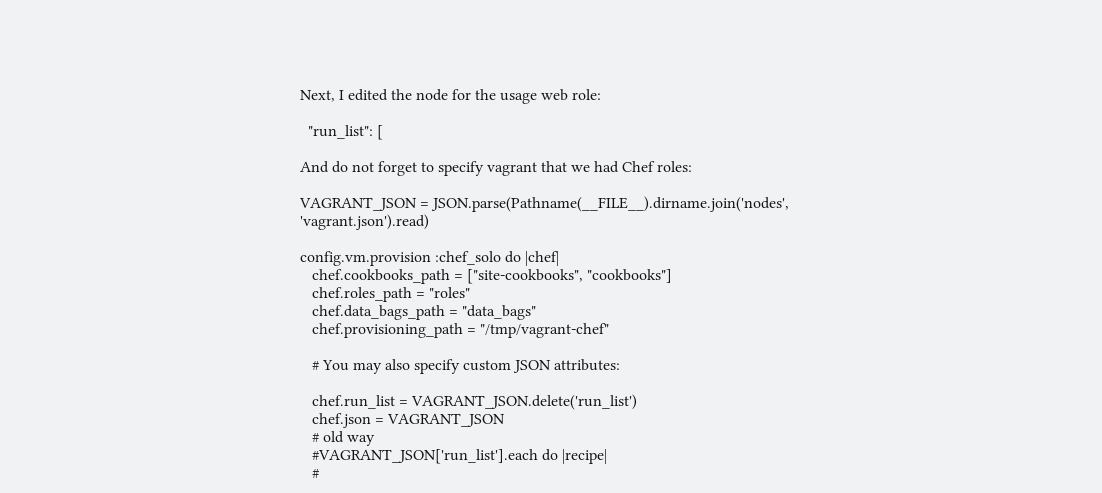Next, I edited the node for the usage web role:

  "run_list": [

And do not forget to specify vagrant that we had Chef roles:

VAGRANT_JSON = JSON.parse(Pathname(__FILE__).dirname.join('nodes', 'vagrant.json').read)

config.vm.provision :chef_solo do |chef|
   chef.cookbooks_path = ["site-cookbooks", "cookbooks"]
   chef.roles_path = "roles"
   chef.data_bags_path = "data_bags"
   chef.provisioning_path = "/tmp/vagrant-chef"

   # You may also specify custom JSON attributes:

   chef.run_list = VAGRANT_JSON.delete('run_list')
   chef.json = VAGRANT_JSON
   # old way
   #VAGRANT_JSON['run_list'].each do |recipe|
   #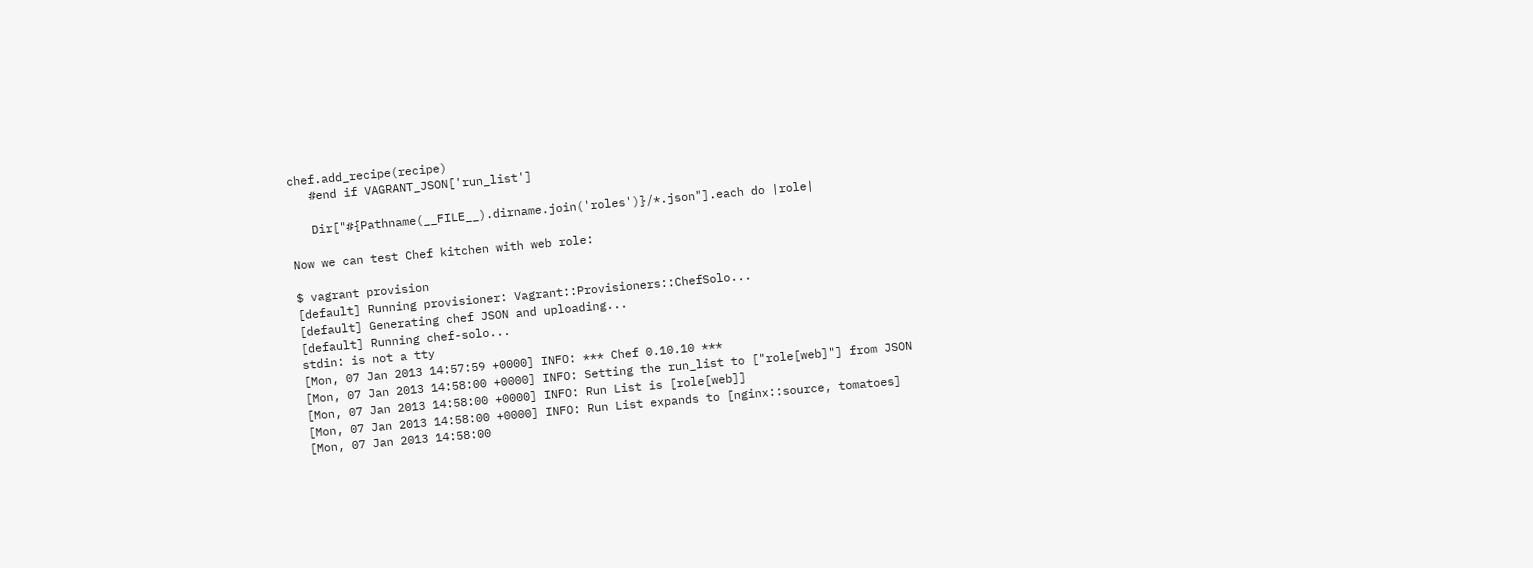chef.add_recipe(recipe)
   #end if VAGRANT_JSON['run_list']

   Dir["#{Pathname(__FILE__).dirname.join('roles')}/*.json"].each do |role|

Now we can test Chef kitchen with web role:

$ vagrant provision
[default] Running provisioner: Vagrant::Provisioners::ChefSolo...
[default] Generating chef JSON and uploading...
[default] Running chef-solo...
stdin: is not a tty
[Mon, 07 Jan 2013 14:57:59 +0000] INFO: *** Chef 0.10.10 ***
[Mon, 07 Jan 2013 14:58:00 +0000] INFO: Setting the run_list to ["role[web]"] from JSON
[Mon, 07 Jan 2013 14:58:00 +0000] INFO: Run List is [role[web]]
[Mon, 07 Jan 2013 14:58:00 +0000] INFO: Run List expands to [nginx::source, tomatoes]
[Mon, 07 Jan 2013 14:58:00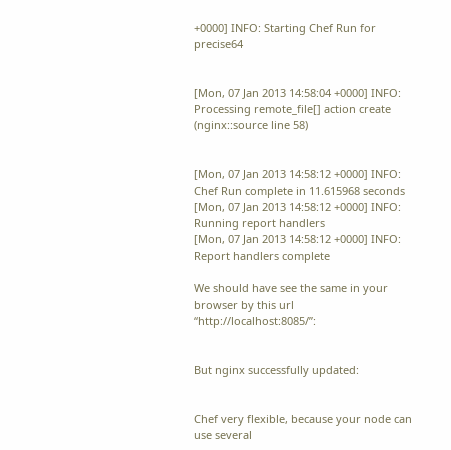+0000] INFO: Starting Chef Run for precise64


[Mon, 07 Jan 2013 14:58:04 +0000] INFO: Processing remote_file[] action create (nginx::source line 58)


[Mon, 07 Jan 2013 14:58:12 +0000] INFO: Chef Run complete in 11.615968 seconds
[Mon, 07 Jan 2013 14:58:12 +0000] INFO: Running report handlers
[Mon, 07 Jan 2013 14:58:12 +0000] INFO: Report handlers complete

We should have see the same in your browser by this url “http://localhost:8085/”:


But nginx successfully updated:


Chef very flexible, because your node can use several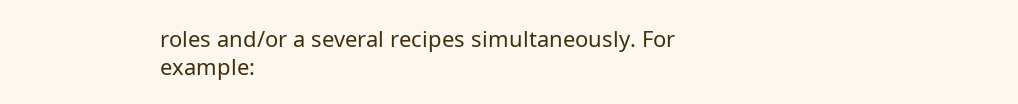roles and/or a several recipes simultaneously. For example: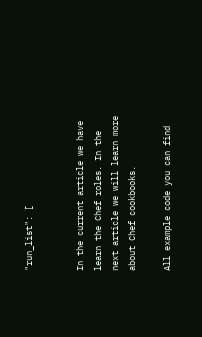"run_list": [


In the current article we have learn the Chef roles. In the next article we will learn more about Chef cookbooks.

All example code you can find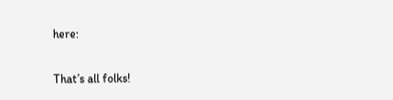here:

That’s all folks!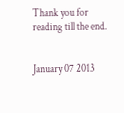Thank you for reading till the end.


January 07 2013